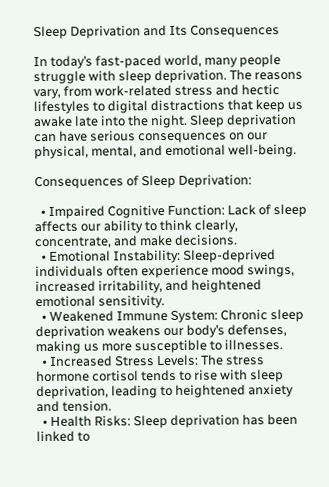Sleep Deprivation and Its Consequences

In today’s fast-paced world, many people struggle with sleep deprivation. The reasons vary, from work-related stress and hectic lifestyles to digital distractions that keep us awake late into the night. Sleep deprivation can have serious consequences on our physical, mental, and emotional well-being.

Consequences of Sleep Deprivation:

  • Impaired Cognitive Function: Lack of sleep affects our ability to think clearly, concentrate, and make decisions.
  • Emotional Instability: Sleep-deprived individuals often experience mood swings, increased irritability, and heightened emotional sensitivity.
  • Weakened Immune System: Chronic sleep deprivation weakens our body’s defenses, making us more susceptible to illnesses.
  • Increased Stress Levels: The stress hormone cortisol tends to rise with sleep deprivation, leading to heightened anxiety and tension.
  • Health Risks: Sleep deprivation has been linked to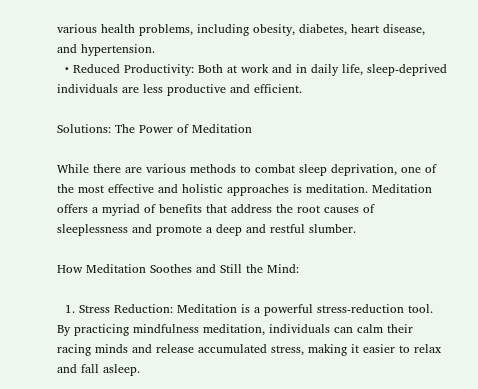various health problems, including obesity, diabetes, heart disease, and hypertension.
  • Reduced Productivity: Both at work and in daily life, sleep-deprived individuals are less productive and efficient.

Solutions: The Power of Meditation

While there are various methods to combat sleep deprivation, one of the most effective and holistic approaches is meditation. Meditation offers a myriad of benefits that address the root causes of sleeplessness and promote a deep and restful slumber.

How Meditation Soothes and Still the Mind:

  1. Stress Reduction: Meditation is a powerful stress-reduction tool. By practicing mindfulness meditation, individuals can calm their racing minds and release accumulated stress, making it easier to relax and fall asleep.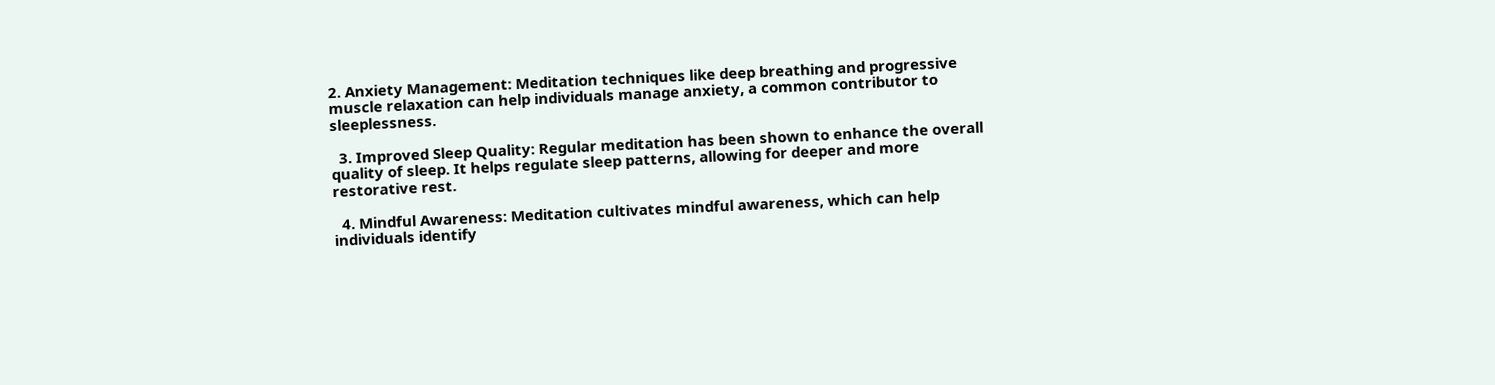2. Anxiety Management: Meditation techniques like deep breathing and progressive muscle relaxation can help individuals manage anxiety, a common contributor to sleeplessness.

  3. Improved Sleep Quality: Regular meditation has been shown to enhance the overall quality of sleep. It helps regulate sleep patterns, allowing for deeper and more restorative rest.

  4. Mindful Awareness: Meditation cultivates mindful awareness, which can help individuals identify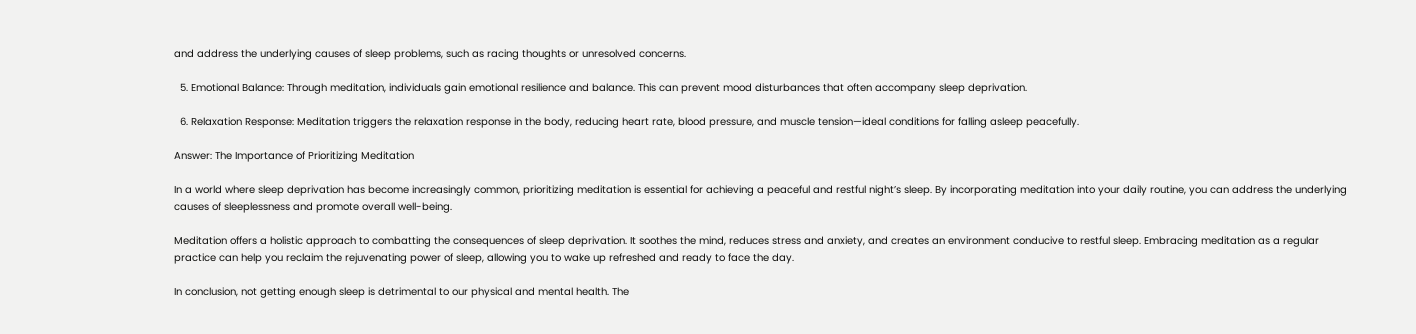and address the underlying causes of sleep problems, such as racing thoughts or unresolved concerns.

  5. Emotional Balance: Through meditation, individuals gain emotional resilience and balance. This can prevent mood disturbances that often accompany sleep deprivation.

  6. Relaxation Response: Meditation triggers the relaxation response in the body, reducing heart rate, blood pressure, and muscle tension—ideal conditions for falling asleep peacefully.

Answer: The Importance of Prioritizing Meditation

In a world where sleep deprivation has become increasingly common, prioritizing meditation is essential for achieving a peaceful and restful night’s sleep. By incorporating meditation into your daily routine, you can address the underlying causes of sleeplessness and promote overall well-being.

Meditation offers a holistic approach to combatting the consequences of sleep deprivation. It soothes the mind, reduces stress and anxiety, and creates an environment conducive to restful sleep. Embracing meditation as a regular practice can help you reclaim the rejuvenating power of sleep, allowing you to wake up refreshed and ready to face the day.

In conclusion, not getting enough sleep is detrimental to our physical and mental health. The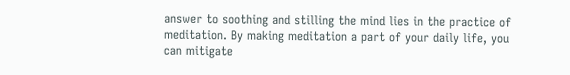answer to soothing and stilling the mind lies in the practice of meditation. By making meditation a part of your daily life, you can mitigate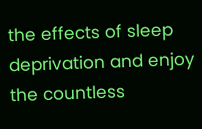the effects of sleep deprivation and enjoy the countless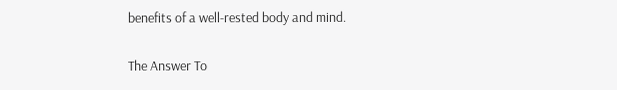benefits of a well-rested body and mind.

The Answer To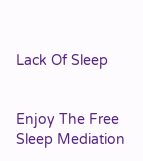Lack Of Sleep


Enjoy The Free Sleep Mediation